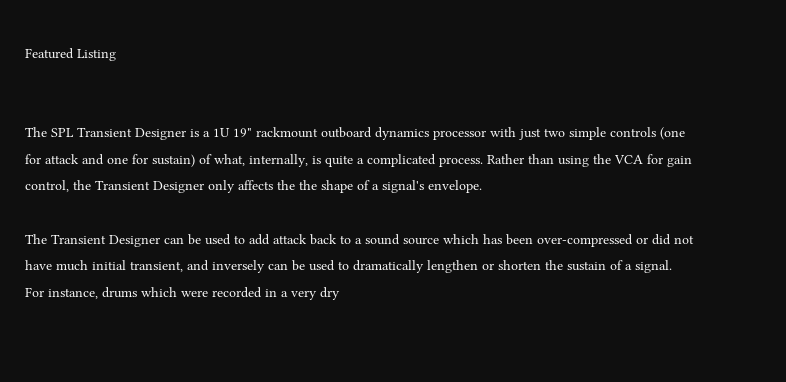Featured Listing


The SPL Transient Designer is a 1U 19" rackmount outboard dynamics processor with just two simple controls (one for attack and one for sustain) of what, internally, is quite a complicated process. Rather than using the VCA for gain control, the Transient Designer only affects the the shape of a signal's envelope.

The Transient Designer can be used to add attack back to a sound source which has been over-compressed or did not have much initial transient, and inversely can be used to dramatically lengthen or shorten the sustain of a signal. For instance, drums which were recorded in a very dry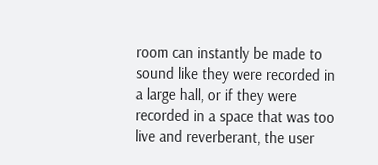room can instantly be made to sound like they were recorded in a large hall, or if they were recorded in a space that was too live and reverberant, the user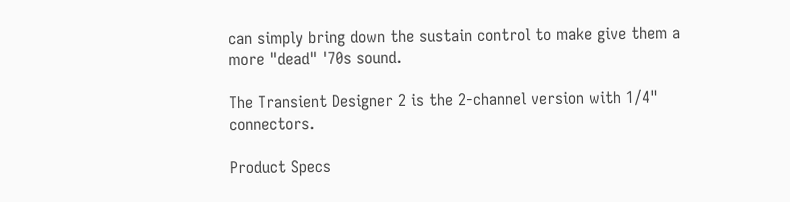can simply bring down the sustain control to make give them a more "dead" '70s sound.

The Transient Designer 2 is the 2-channel version with 1/4" connectors.

Product Specs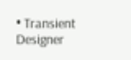• Transient Designer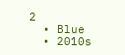2
  • Blue
  • 2010s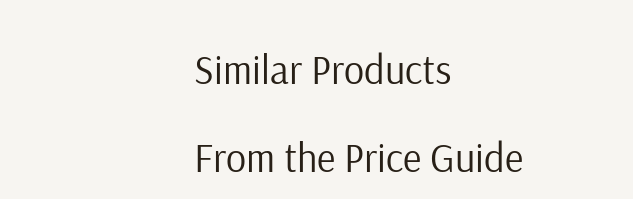Similar Products

From the Price Guide